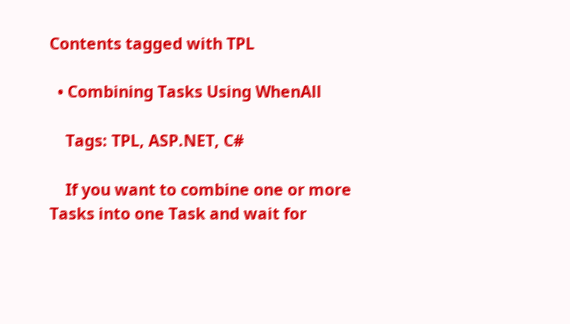Contents tagged with TPL

  • Combining Tasks Using WhenAll

    Tags: TPL, ASP.NET, C#

    If you want to combine one or more Tasks into one Task and wait for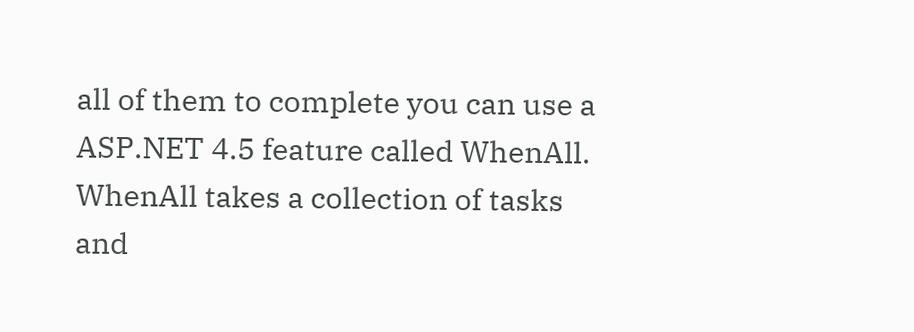all of them to complete you can use a ASP.NET 4.5 feature called WhenAll.  WhenAll takes a collection of tasks and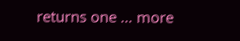returns one … more